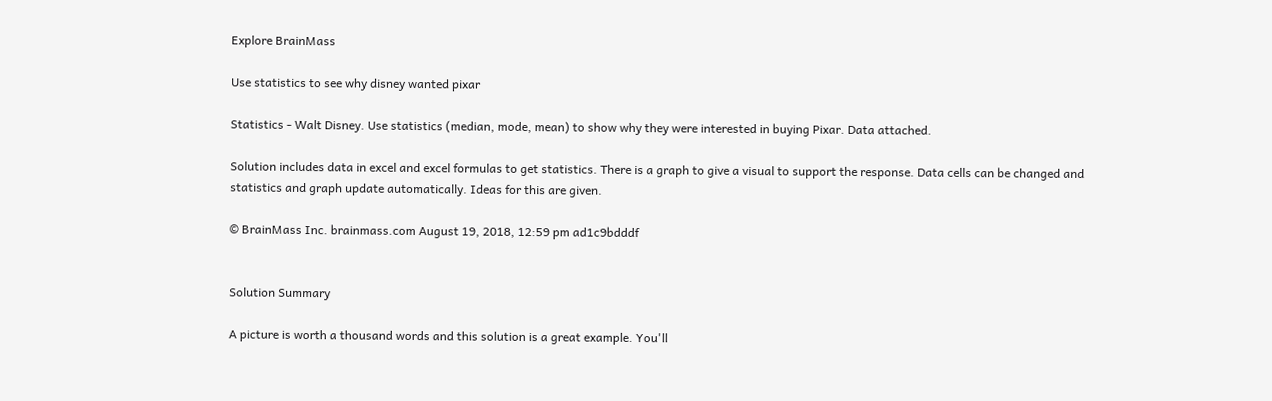Explore BrainMass

Use statistics to see why disney wanted pixar

Statistics - Walt Disney. Use statistics (median, mode, mean) to show why they were interested in buying Pixar. Data attached.

Solution includes data in excel and excel formulas to get statistics. There is a graph to give a visual to support the response. Data cells can be changed and statistics and graph update automatically. Ideas for this are given.

© BrainMass Inc. brainmass.com August 19, 2018, 12:59 pm ad1c9bdddf


Solution Summary

A picture is worth a thousand words and this solution is a great example. You'll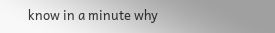know in a minute why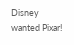Disney wanted Pixar!